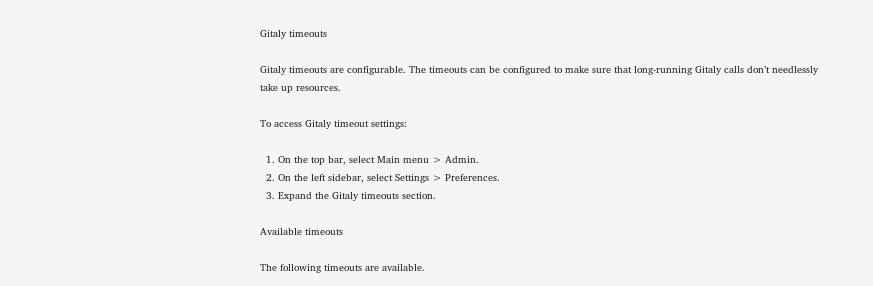Gitaly timeouts

Gitaly timeouts are configurable. The timeouts can be configured to make sure that long-running Gitaly calls don’t needlessly take up resources.

To access Gitaly timeout settings:

  1. On the top bar, select Main menu > Admin.
  2. On the left sidebar, select Settings > Preferences.
  3. Expand the Gitaly timeouts section.

Available timeouts

The following timeouts are available.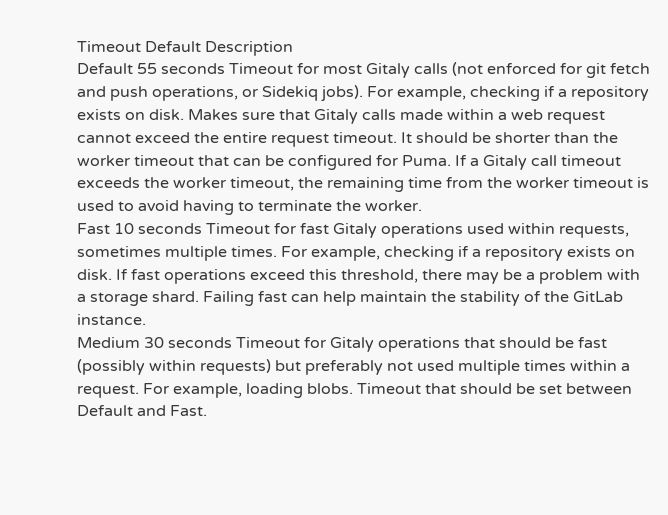Timeout Default Description
Default 55 seconds Timeout for most Gitaly calls (not enforced for git fetch and push operations, or Sidekiq jobs). For example, checking if a repository exists on disk. Makes sure that Gitaly calls made within a web request cannot exceed the entire request timeout. It should be shorter than the worker timeout that can be configured for Puma. If a Gitaly call timeout exceeds the worker timeout, the remaining time from the worker timeout is used to avoid having to terminate the worker.
Fast 10 seconds Timeout for fast Gitaly operations used within requests, sometimes multiple times. For example, checking if a repository exists on disk. If fast operations exceed this threshold, there may be a problem with a storage shard. Failing fast can help maintain the stability of the GitLab instance.
Medium 30 seconds Timeout for Gitaly operations that should be fast (possibly within requests) but preferably not used multiple times within a request. For example, loading blobs. Timeout that should be set between Default and Fast.